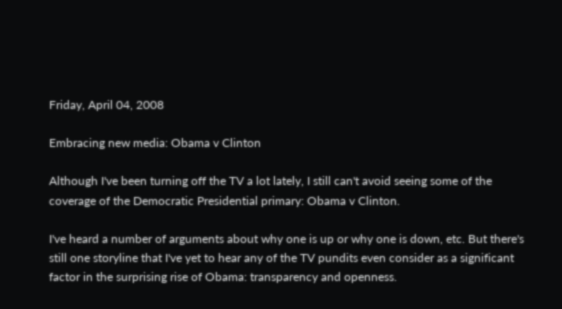Friday, April 04, 2008

Embracing new media: Obama v Clinton

Although I've been turning off the TV a lot lately, I still can't avoid seeing some of the coverage of the Democratic Presidential primary: Obama v Clinton.

I've heard a number of arguments about why one is up or why one is down, etc. But there's still one storyline that I've yet to hear any of the TV pundits even consider as a significant factor in the surprising rise of Obama: transparency and openness.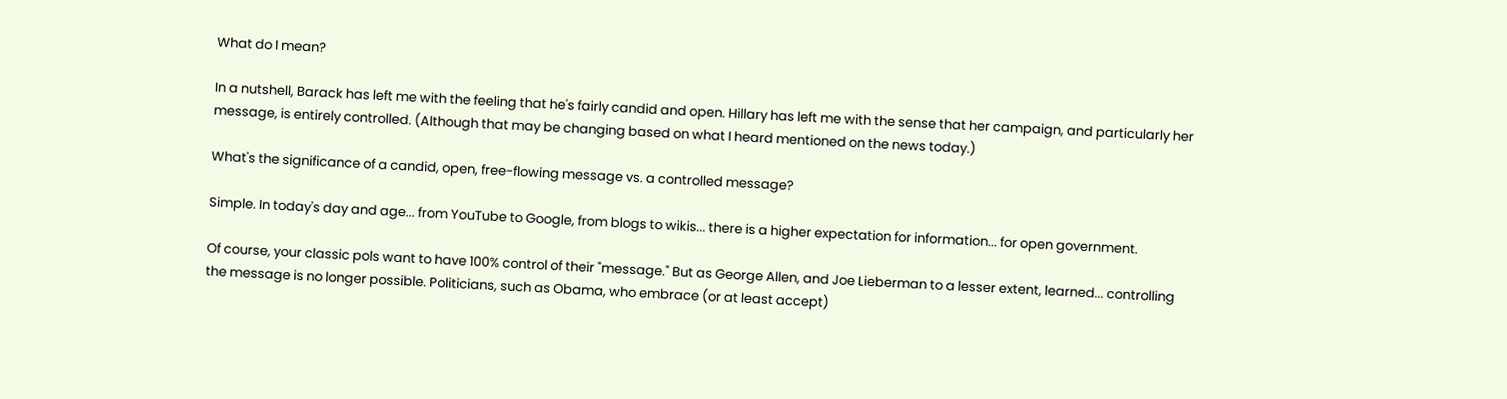What do I mean?

In a nutshell, Barack has left me with the feeling that he's fairly candid and open. Hillary has left me with the sense that her campaign, and particularly her message, is entirely controlled. (Although that may be changing based on what I heard mentioned on the news today.)

What's the significance of a candid, open, free-flowing message vs. a controlled message?

Simple. In today's day and age... from YouTube to Google, from blogs to wikis... there is a higher expectation for information... for open government.

Of course, your classic pols want to have 100% control of their "message." But as George Allen, and Joe Lieberman to a lesser extent, learned... controlling the message is no longer possible. Politicians, such as Obama, who embrace (or at least accept)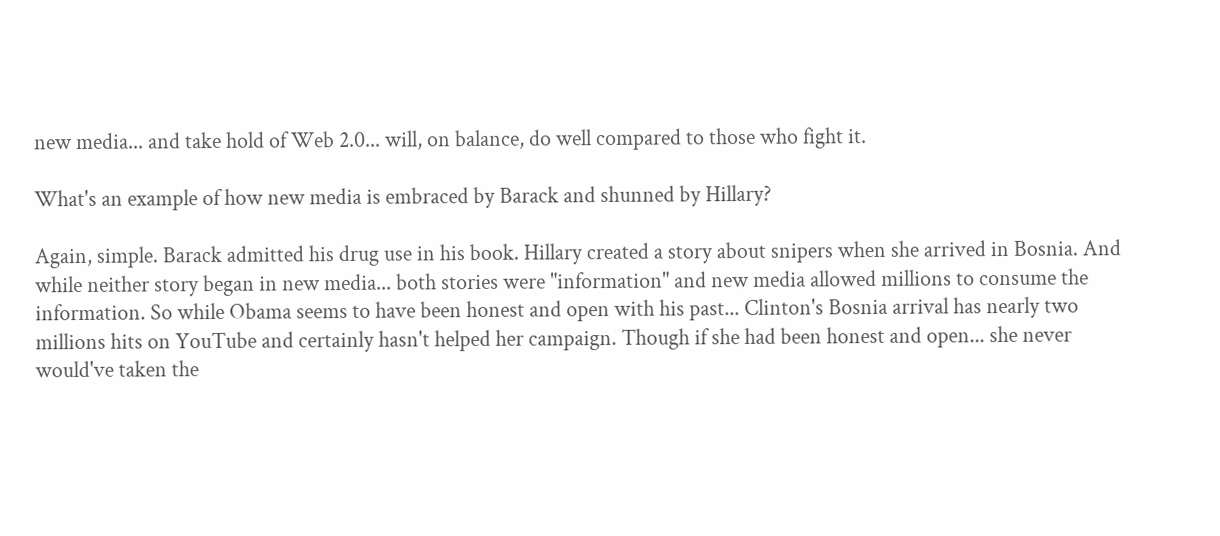new media... and take hold of Web 2.0... will, on balance, do well compared to those who fight it.

What's an example of how new media is embraced by Barack and shunned by Hillary?

Again, simple. Barack admitted his drug use in his book. Hillary created a story about snipers when she arrived in Bosnia. And while neither story began in new media... both stories were "information" and new media allowed millions to consume the information. So while Obama seems to have been honest and open with his past... Clinton's Bosnia arrival has nearly two millions hits on YouTube and certainly hasn't helped her campaign. Though if she had been honest and open... she never would've taken the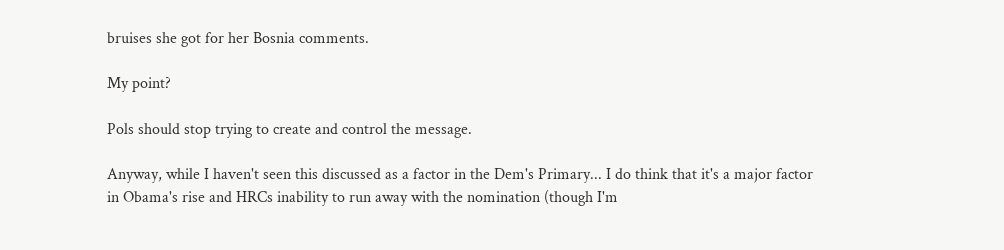bruises she got for her Bosnia comments.

My point?

Pols should stop trying to create and control the message.

Anyway, while I haven't seen this discussed as a factor in the Dem's Primary... I do think that it's a major factor in Obama's rise and HRCs inability to run away with the nomination (though I'm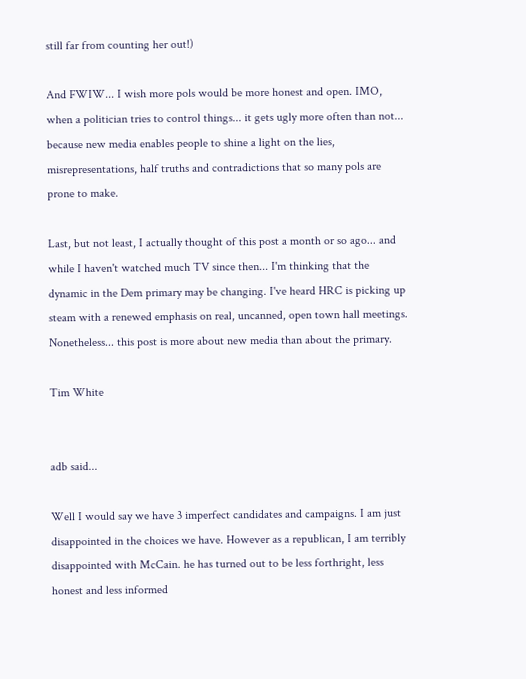still far from counting her out!)

And FWIW... I wish more pols would be more honest and open. IMO, when a politician tries to control things... it gets ugly more often than not... because new media enables people to shine a light on the lies, misrepresentations, half truths and contradictions that so many pols are prone to make.

Last, but not least, I actually thought of this post a month or so ago... and while I haven't watched much TV since then... I'm thinking that the dynamic in the Dem primary may be changing. I've heard HRC is picking up steam with a renewed emphasis on real, uncanned, open town hall meetings. Nonetheless... this post is more about new media than about the primary.

Tim White


adb said...

Well I would say we have 3 imperfect candidates and campaigns. I am just disappointed in the choices we have. However as a republican, I am terribly disappointed with McCain. he has turned out to be less forthright, less honest and less informed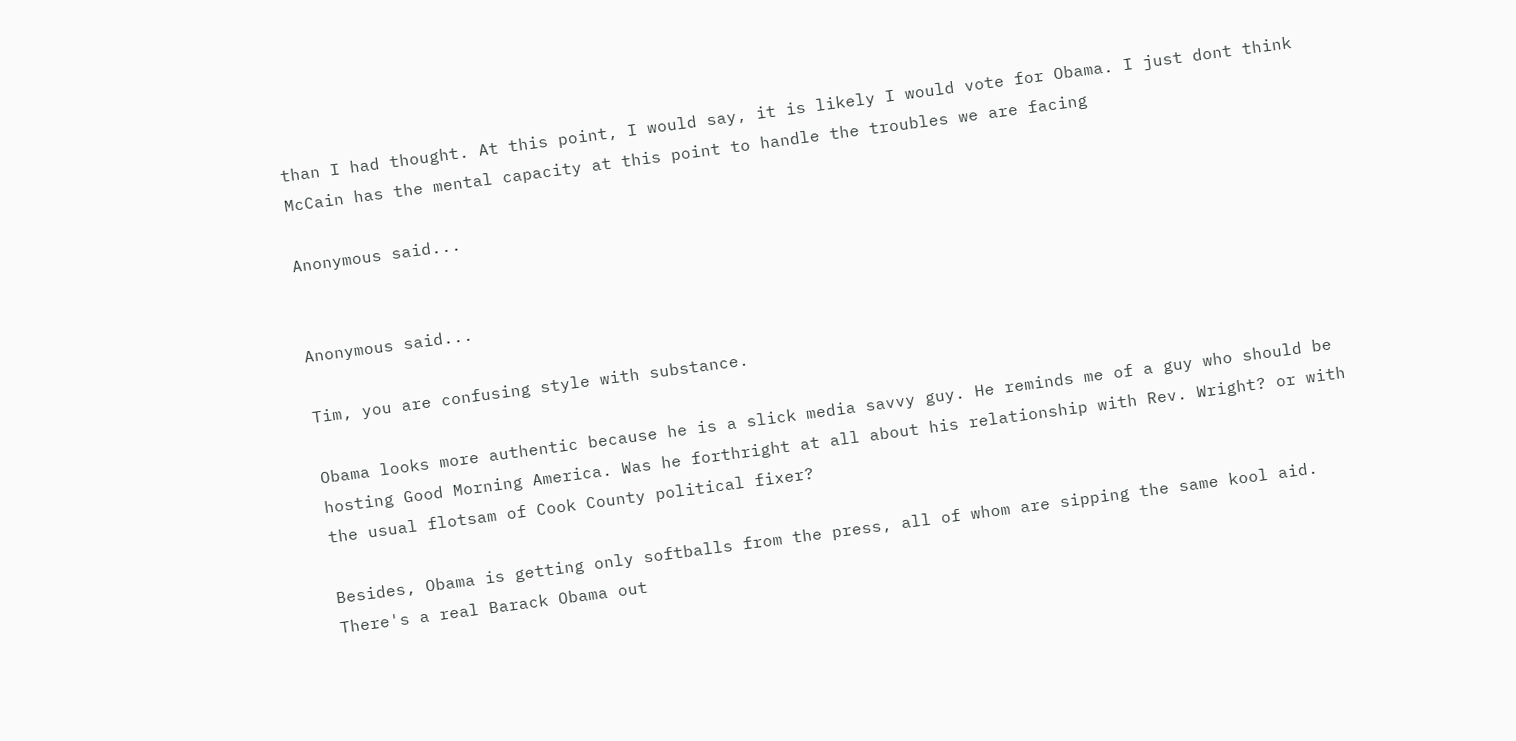than I had thought. At this point, I would say, it is likely I would vote for Obama. I just dont think McCain has the mental capacity at this point to handle the troubles we are facing

Anonymous said...


Anonymous said...

Tim, you are confusing style with substance.

Obama looks more authentic because he is a slick media savvy guy. He reminds me of a guy who should be hosting Good Morning America. Was he forthright at all about his relationship with Rev. Wright? or with the usual flotsam of Cook County political fixer?

Besides, Obama is getting only softballs from the press, all of whom are sipping the same kool aid. There's a real Barack Obama out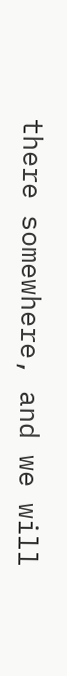there somewhere, and we will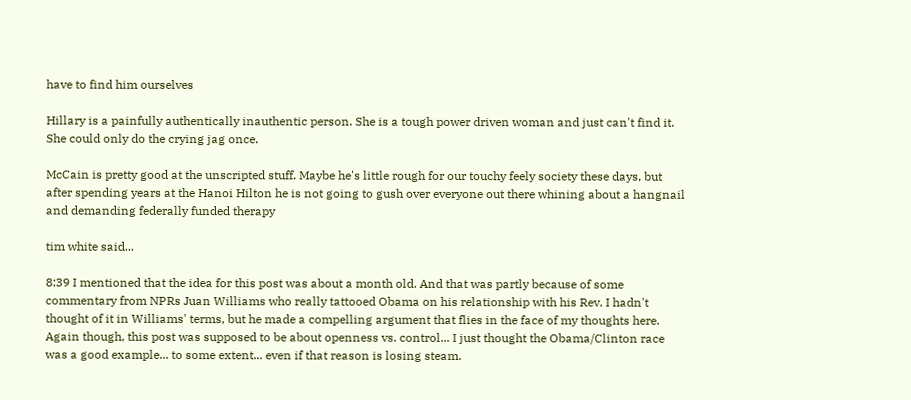have to find him ourselves

Hillary is a painfully authentically inauthentic person. She is a tough power driven woman and just can't find it. She could only do the crying jag once.

McCain is pretty good at the unscripted stuff. Maybe he's little rough for our touchy feely society these days, but after spending years at the Hanoi Hilton he is not going to gush over everyone out there whining about a hangnail and demanding federally funded therapy

tim white said...

8:39 I mentioned that the idea for this post was about a month old. And that was partly because of some commentary from NPRs Juan Williams who really tattooed Obama on his relationship with his Rev. I hadn't thought of it in Williams' terms, but he made a compelling argument that flies in the face of my thoughts here. Again though, this post was supposed to be about openness vs. control... I just thought the Obama/Clinton race was a good example... to some extent... even if that reason is losing steam.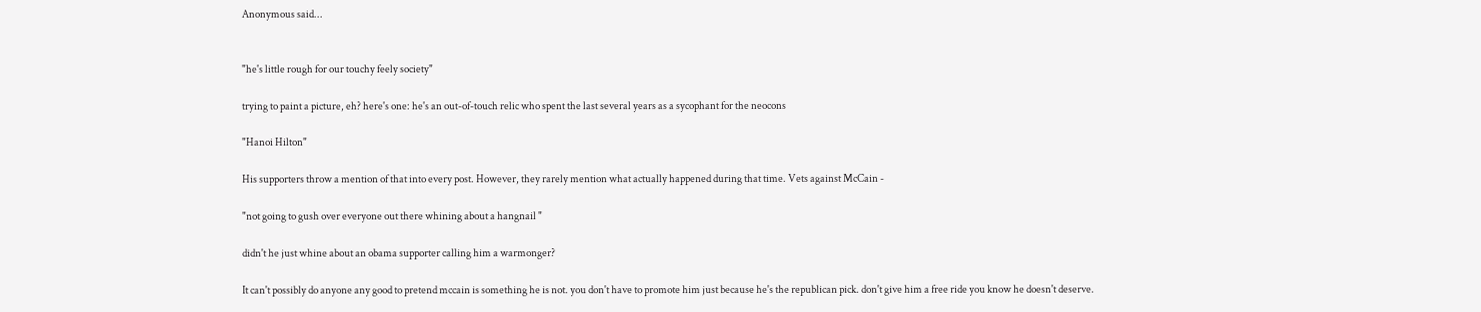Anonymous said...


"he's little rough for our touchy feely society"

trying to paint a picture, eh? here's one: he's an out-of-touch relic who spent the last several years as a sycophant for the neocons

"Hanoi Hilton"

His supporters throw a mention of that into every post. However, they rarely mention what actually happened during that time. Vets against McCain -

"not going to gush over everyone out there whining about a hangnail "

didn't he just whine about an obama supporter calling him a warmonger?

It can't possibly do anyone any good to pretend mccain is something he is not. you don't have to promote him just because he's the republican pick. don't give him a free ride you know he doesn't deserve.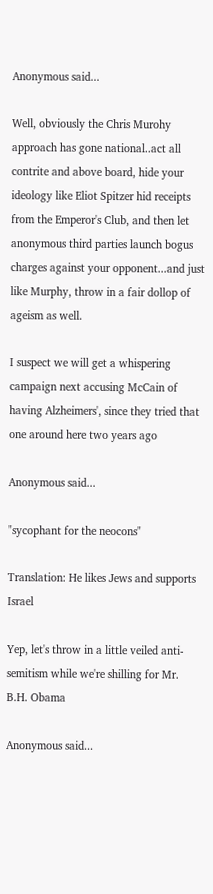Anonymous said...

Well, obviously the Chris Murohy approach has gone national..act all contrite and above board, hide your ideology like Eliot Spitzer hid receipts from the Emperor's Club, and then let anonymous third parties launch bogus charges against your opponent...and just like Murphy, throw in a fair dollop of ageism as well.

I suspect we will get a whispering campaign next accusing McCain of having Alzheimers', since they tried that one around here two years ago

Anonymous said...

"sycophant for the neocons"

Translation: He likes Jews and supports Israel

Yep, let's throw in a little veiled anti-semitism while we're shilling for Mr. B.H. Obama

Anonymous said...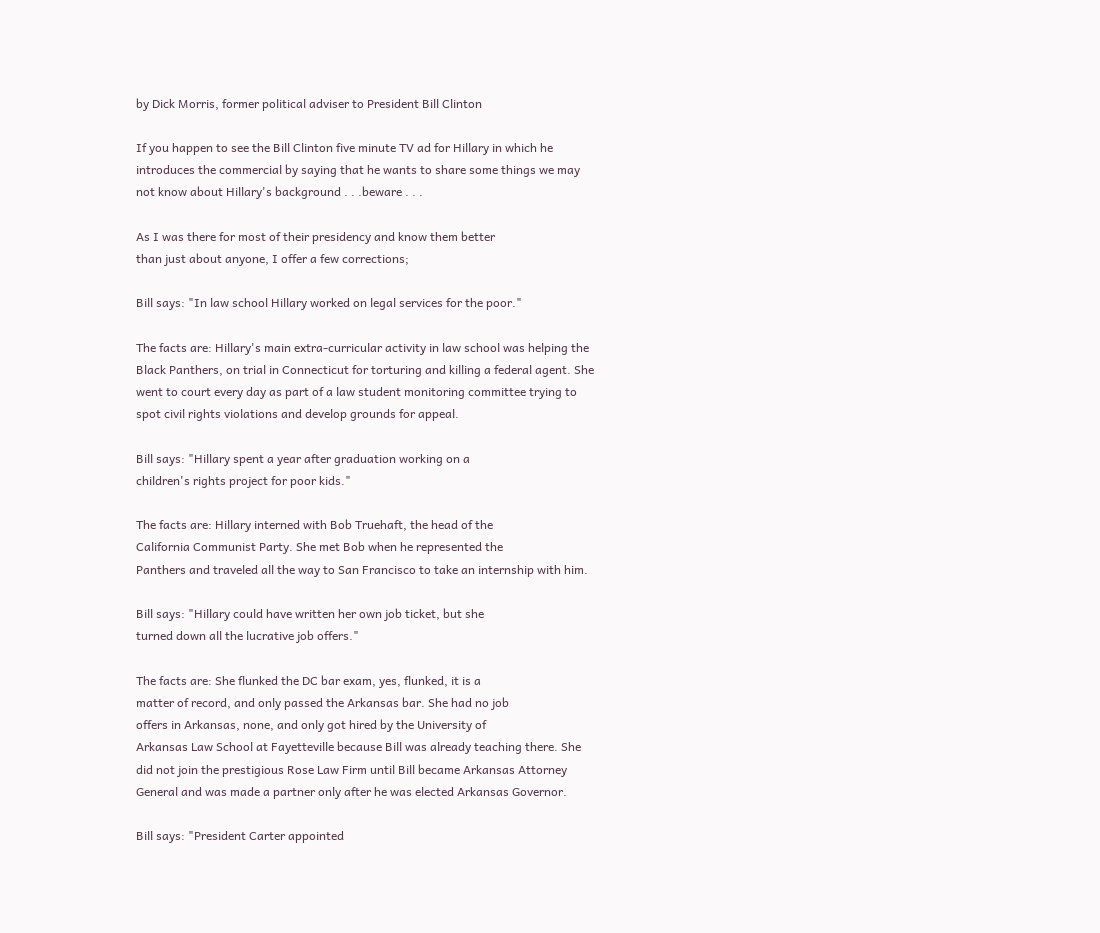by Dick Morris, former political adviser to President Bill Clinton

If you happen to see the Bill Clinton five minute TV ad for Hillary in which he introduces the commercial by saying that he wants to share some things we may not know about Hillary's background . . .beware . . .

As I was there for most of their presidency and know them better
than just about anyone, I offer a few corrections;

Bill says: "In law school Hillary worked on legal services for the poor."

The facts are: Hillary's main extra-curricular activity in law school was helping the Black Panthers, on trial in Connecticut for torturing and killing a federal agent. She went to court every day as part of a law student monitoring committee trying to spot civil rights violations and develop grounds for appeal.

Bill says: "Hillary spent a year after graduation working on a
children's rights project for poor kids."

The facts are: Hillary interned with Bob Truehaft, the head of the
California Communist Party. She met Bob when he represented the
Panthers and traveled all the way to San Francisco to take an internship with him.

Bill says: "Hillary could have written her own job ticket, but she
turned down all the lucrative job offers."

The facts are: She flunked the DC bar exam, yes, flunked, it is a
matter of record, and only passed the Arkansas bar. She had no job
offers in Arkansas, none, and only got hired by the University of
Arkansas Law School at Fayetteville because Bill was already teaching there. She did not join the prestigious Rose Law Firm until Bill became Arkansas Attorney General and was made a partner only after he was elected Arkansas Governor.

Bill says: "President Carter appointed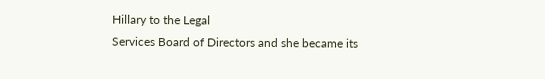Hillary to the Legal
Services Board of Directors and she became its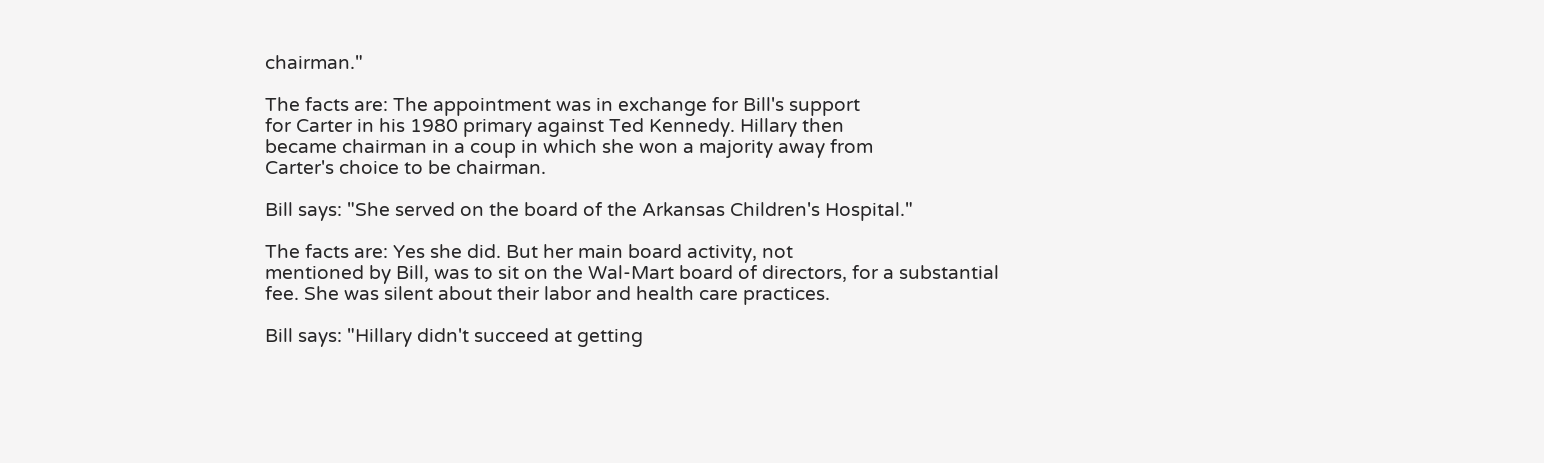chairman."

The facts are: The appointment was in exchange for Bill's support
for Carter in his 1980 primary against Ted Kennedy. Hillary then
became chairman in a coup in which she won a majority away from
Carter's choice to be chairman.

Bill says: "She served on the board of the Arkansas Children's Hospital."

The facts are: Yes she did. But her main board activity, not
mentioned by Bill, was to sit on the Wal-Mart board of directors, for a substantial fee. She was silent about their labor and health care practices.

Bill says: "Hillary didn't succeed at getting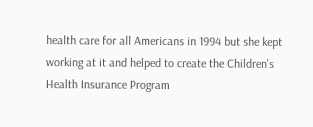health care for all Americans in 1994 but she kept working at it and helped to create the Children's Health Insurance Program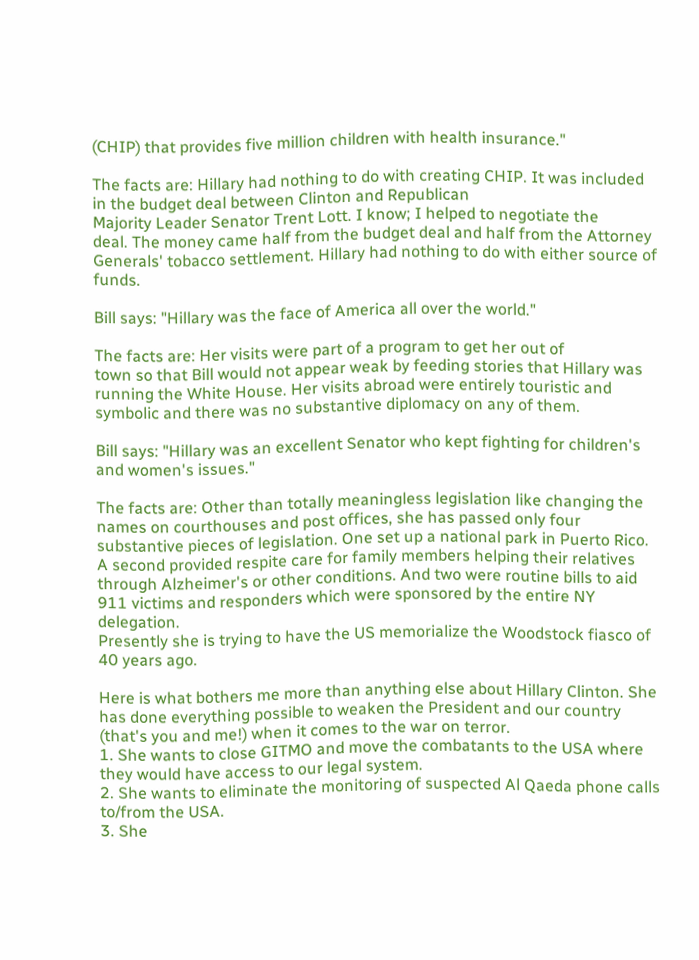(CHIP) that provides five million children with health insurance."

The facts are: Hillary had nothing to do with creating CHIP. It was included in the budget deal between Clinton and Republican
Majority Leader Senator Trent Lott. I know; I helped to negotiate the
deal. The money came half from the budget deal and half from the Attorney Generals' tobacco settlement. Hillary had nothing to do with either source of funds.

Bill says: "Hillary was the face of America all over the world."

The facts are: Her visits were part of a program to get her out of
town so that Bill would not appear weak by feeding stories that Hillary was running the White House. Her visits abroad were entirely touristic and symbolic and there was no substantive diplomacy on any of them.

Bill says: "Hillary was an excellent Senator who kept fighting for children's and women's issues."

The facts are: Other than totally meaningless legislation like changing the names on courthouses and post offices, she has passed only four substantive pieces of legislation. One set up a national park in Puerto Rico. A second provided respite care for family members helping their relatives through Alzheimer's or other conditions. And two were routine bills to aid 911 victims and responders which were sponsored by the entire NY delegation.
Presently she is trying to have the US memorialize the Woodstock fiasco of 40 years ago.

Here is what bothers me more than anything else about Hillary Clinton. She has done everything possible to weaken the President and our country (that's you and me!) when it comes to the war on terror.
1. She wants to close GITMO and move the combatants to the USA where they would have access to our legal system.
2. She wants to eliminate the monitoring of suspected Al Qaeda phone calls to/from the USA.
3. She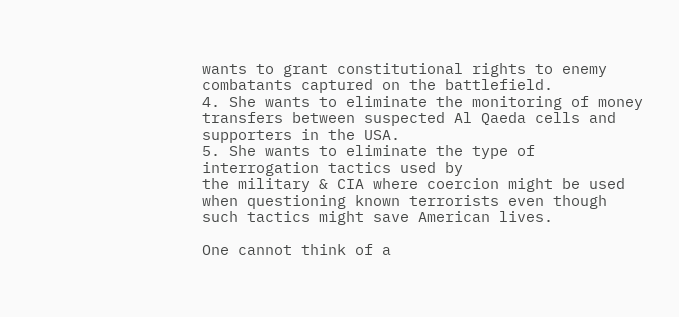wants to grant constitutional rights to enemy combatants captured on the battlefield.
4. She wants to eliminate the monitoring of money transfers between suspected Al Qaeda cells and supporters in the USA.
5. She wants to eliminate the type of interrogation tactics used by
the military & CIA where coercion might be used when questioning known terrorists even though such tactics might save American lives.

One cannot think of a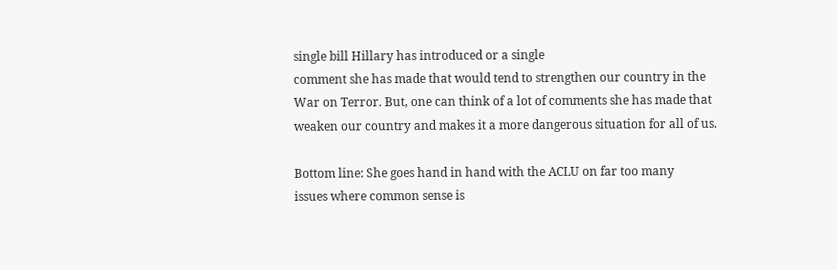single bill Hillary has introduced or a single
comment she has made that would tend to strengthen our country in the War on Terror. But, one can think of a lot of comments she has made that weaken our country and makes it a more dangerous situation for all of us.

Bottom line: She goes hand in hand with the ACLU on far too many
issues where common sense is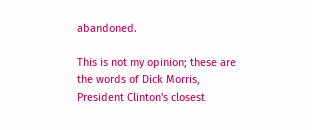abandoned.

This is not my opinion; these are the words of Dick Morris, President Clinton's closest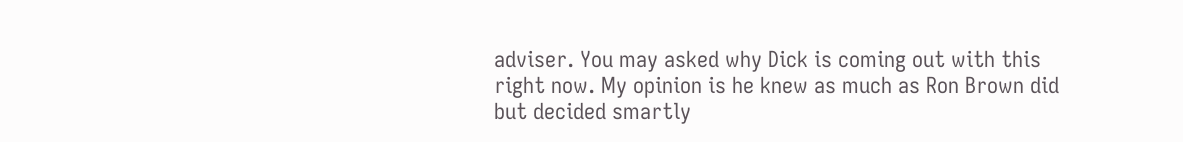adviser. You may asked why Dick is coming out with this right now. My opinion is he knew as much as Ron Brown did but decided smartly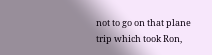not to go on that plane trip which took Ron,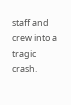staff and crew into a tragic crash.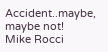Accident..maybe, maybe not!
Mike Rocci